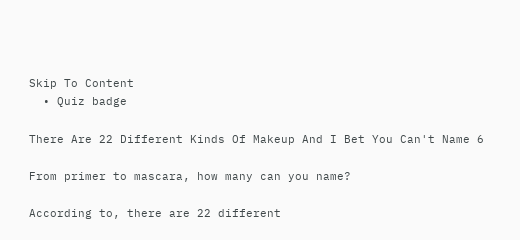Skip To Content
  • Quiz badge

There Are 22 Different Kinds Of Makeup And I Bet You Can't Name 6

From primer to mascara, how many can you name?

According to, there are 22 different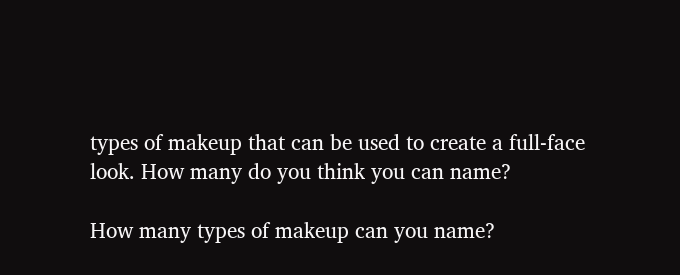types of makeup that can be used to create a full-face look. How many do you think you can name?

How many types of makeup can you name?